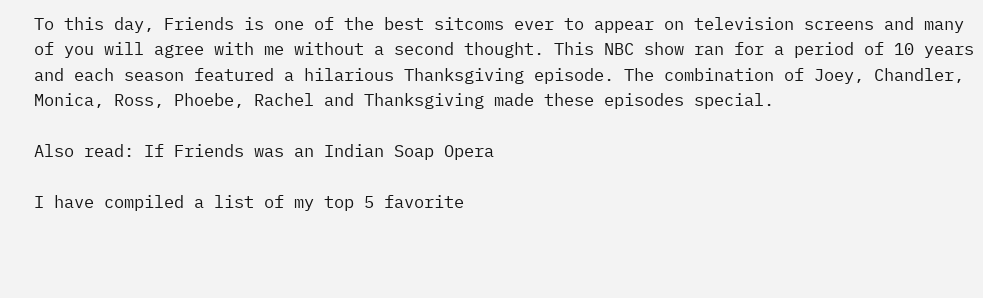To this day, Friends is one of the best sitcoms ever to appear on television screens and many of you will agree with me without a second thought. This NBC show ran for a period of 10 years and each season featured a hilarious Thanksgiving episode. The combination of Joey, Chandler, Monica, Ross, Phoebe, Rachel and Thanksgiving made these episodes special.

Also read: If Friends was an Indian Soap Opera

I have compiled a list of my top 5 favorite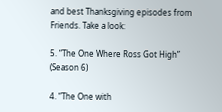and best Thanksgiving episodes from Friends. Take a look:

5. “The One Where Ross Got High” (Season 6)

4. “The One with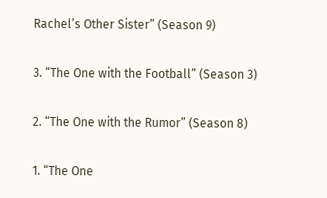Rachel’s Other Sister” (Season 9)

3. “The One with the Football” (Season 3)

2. “The One with the Rumor” (Season 8)

1. “The One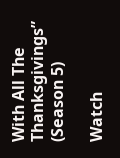With All The Thanksgivings” (Season 5)

Watch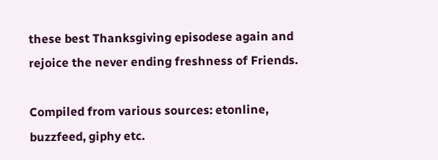these best Thanksgiving episodese again and rejoice the never ending freshness of Friends.

Compiled from various sources: etonline, buzzfeed, giphy etc.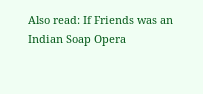Also read: If Friends was an Indian Soap Opera